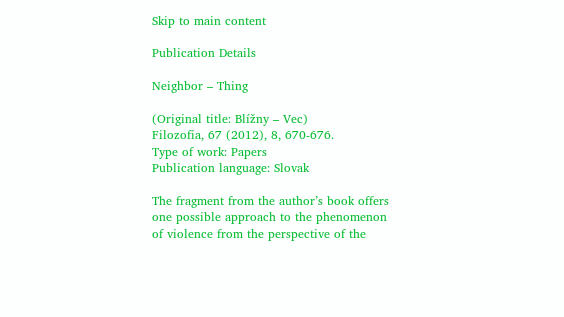Skip to main content

Publication Details

Neighbor – Thing

(Original title: Blížny – Vec)
Filozofia, 67 (2012), 8, 670-676.
Type of work: Papers
Publication language: Slovak

The fragment from the author’s book offers one possible approach to the phenomenon of violence from the perspective of the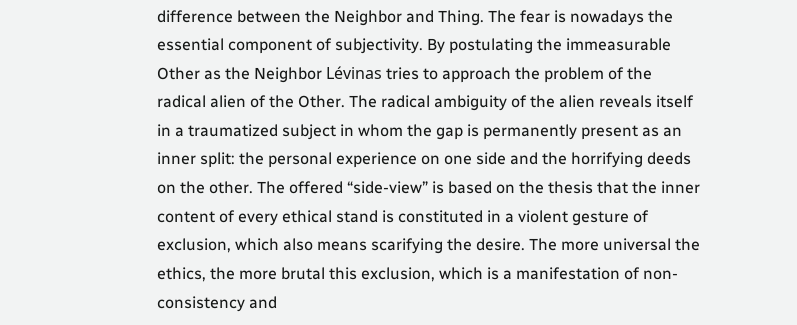difference between the Neighbor and Thing. The fear is nowadays the essential component of subjectivity. By postulating the immeasurable Other as the Neighbor Lévinas tries to approach the problem of the radical alien of the Other. The radical ambiguity of the alien reveals itself in a traumatized subject in whom the gap is permanently present as an inner split: the personal experience on one side and the horrifying deeds on the other. The offered “side-view” is based on the thesis that the inner content of every ethical stand is constituted in a violent gesture of exclusion, which also means scarifying the desire. The more universal the ethics, the more brutal this exclusion, which is a manifestation of non-consistency and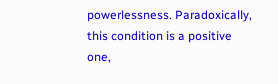powerlessness. Paradoxically, this condition is a positive one,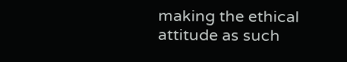making the ethical attitude as such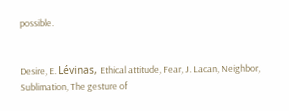possible.


Desire, E. Lévinas, Ethical attitude, Fear, J. Lacan, Neighbor, Sublimation, The gesture of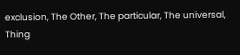exclusion, The Other, The particular, The universal, Thing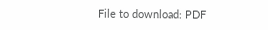File to download: PDF